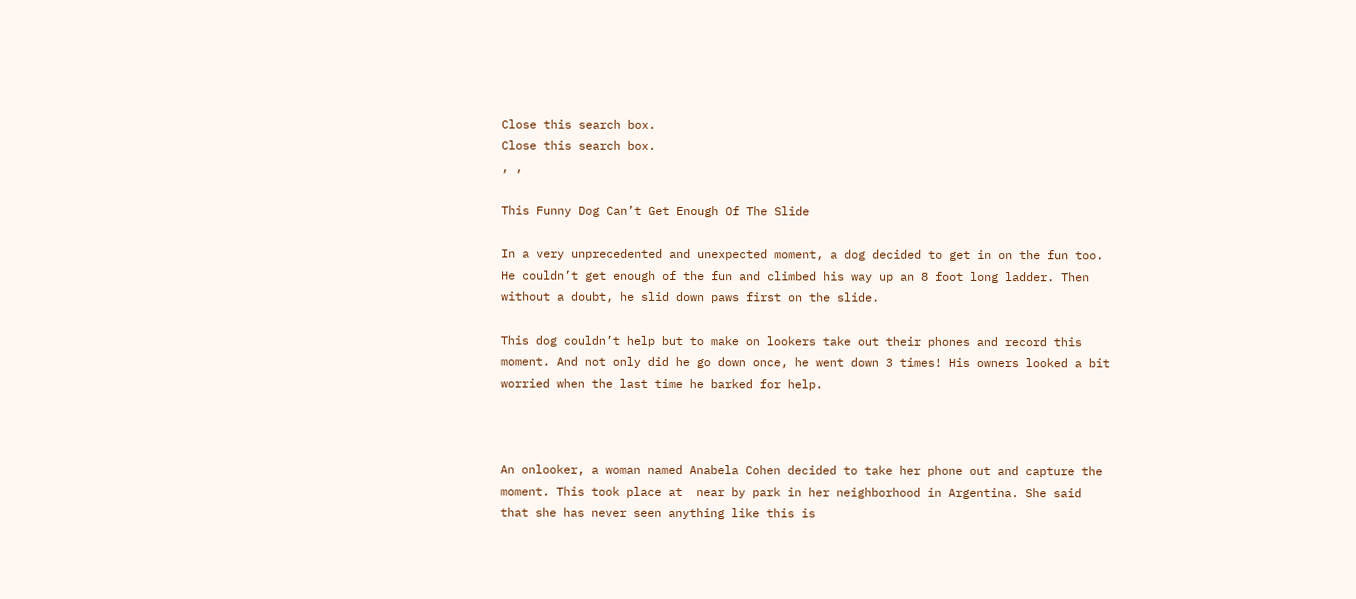Close this search box.
Close this search box.
, ,

This Funny Dog Can’t Get Enough Of The Slide

In a very unprecedented and unexpected moment, a dog decided to get in on the fun too. He couldn’t get enough of the fun and climbed his way up an 8 foot long ladder. Then without a doubt, he slid down paws first on the slide.

This dog couldn’t help but to make on lookers take out their phones and record this moment. And not only did he go down once, he went down 3 times! His owners looked a bit worried when the last time he barked for help.



An onlooker, a woman named Anabela Cohen decided to take her phone out and capture the moment. This took place at  near by park in her neighborhood in Argentina. She said that she has never seen anything like this is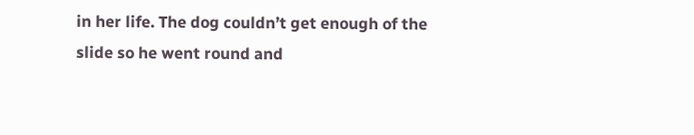in her life. The dog couldn’t get enough of the slide so he went round and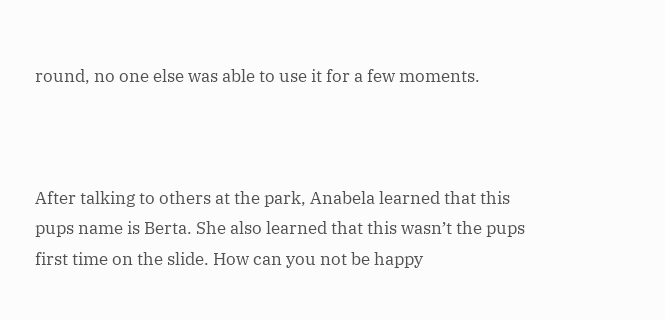round, no one else was able to use it for a few moments.



After talking to others at the park, Anabela learned that this pups name is Berta. She also learned that this wasn’t the pups first time on the slide. How can you not be happy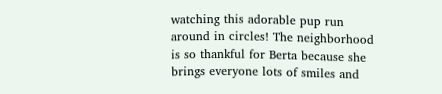watching this adorable pup run around in circles! The neighborhood is so thankful for Berta because she brings everyone lots of smiles and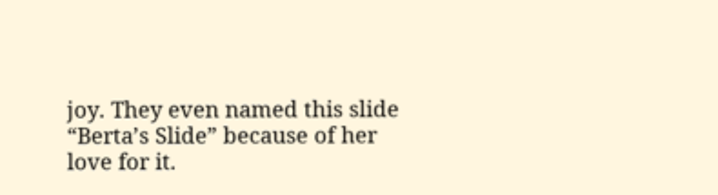joy. They even named this slide “Berta’s Slide” because of her love for it.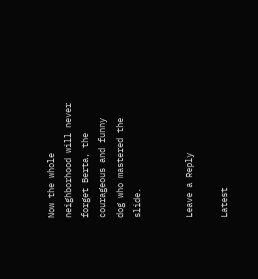Now the whole neighborhood will never forget Berta, the courageous and funny dog who mastered the slide.


Leave a Reply

Latest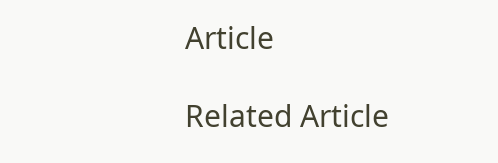Article

Related Article